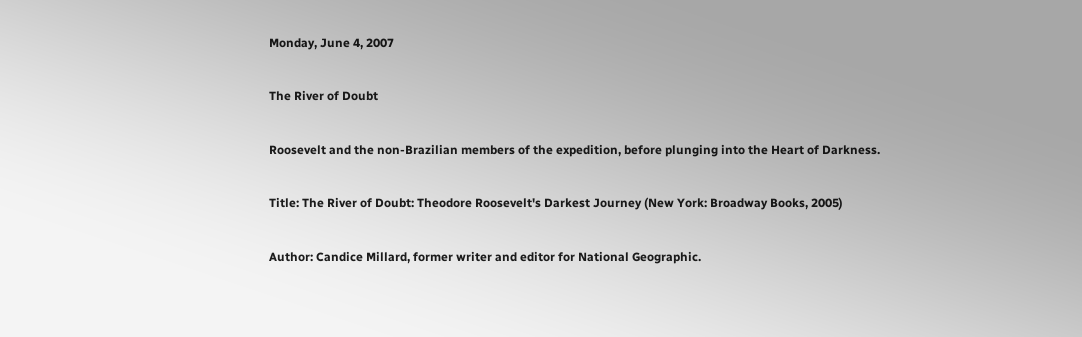Monday, June 4, 2007

The River of Doubt

Roosevelt and the non-Brazilian members of the expedition, before plunging into the Heart of Darkness.

Title: The River of Doubt: Theodore Roosevelt's Darkest Journey (New York: Broadway Books, 2005)

Author: Candice Millard, former writer and editor for National Geographic.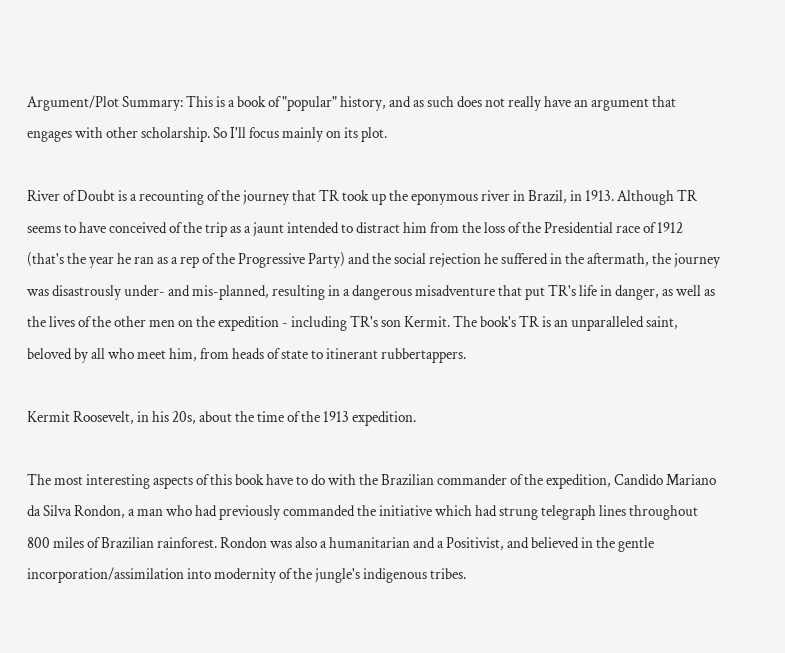Argument/Plot Summary: This is a book of "popular" history, and as such does not really have an argument that engages with other scholarship. So I'll focus mainly on its plot.

River of Doubt is a recounting of the journey that TR took up the eponymous river in Brazil, in 1913. Although TR seems to have conceived of the trip as a jaunt intended to distract him from the loss of the Presidential race of 1912 (that's the year he ran as a rep of the Progressive Party) and the social rejection he suffered in the aftermath, the journey was disastrously under- and mis-planned, resulting in a dangerous misadventure that put TR's life in danger, as well as the lives of the other men on the expedition - including TR's son Kermit. The book's TR is an unparalleled saint, beloved by all who meet him, from heads of state to itinerant rubbertappers.

Kermit Roosevelt, in his 20s, about the time of the 1913 expedition.

The most interesting aspects of this book have to do with the Brazilian commander of the expedition, Candido Mariano da Silva Rondon, a man who had previously commanded the initiative which had strung telegraph lines throughout 800 miles of Brazilian rainforest. Rondon was also a humanitarian and a Positivist, and believed in the gentle incorporation/assimilation into modernity of the jungle's indigenous tribes.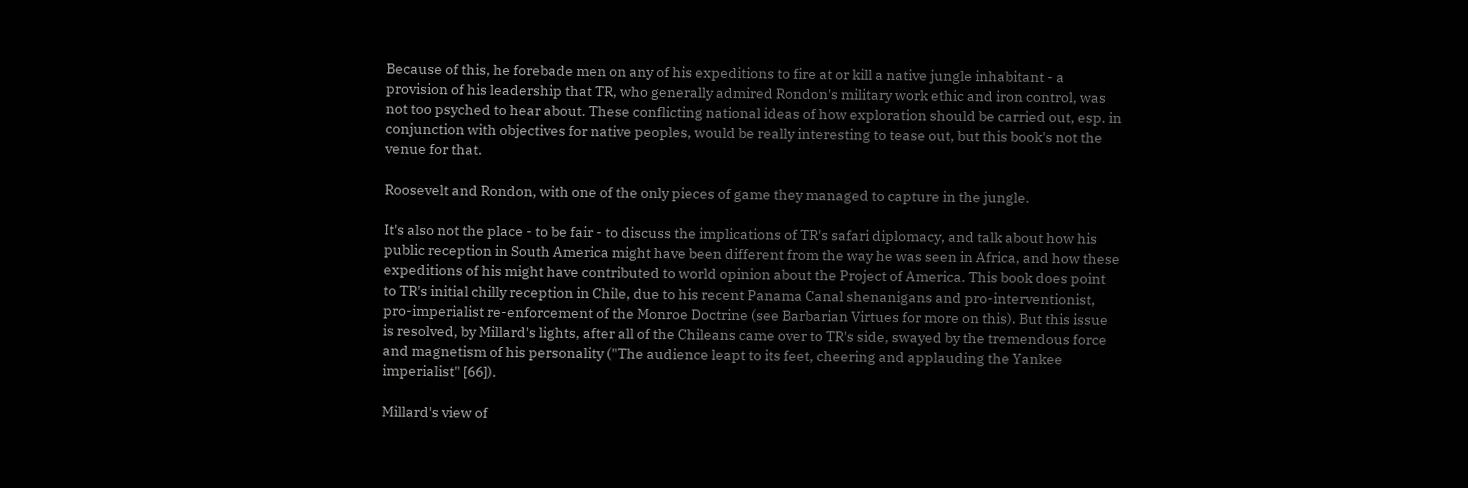Because of this, he forebade men on any of his expeditions to fire at or kill a native jungle inhabitant - a provision of his leadership that TR, who generally admired Rondon's military work ethic and iron control, was not too psyched to hear about. These conflicting national ideas of how exploration should be carried out, esp. in conjunction with objectives for native peoples, would be really interesting to tease out, but this book's not the venue for that.

Roosevelt and Rondon, with one of the only pieces of game they managed to capture in the jungle.

It's also not the place - to be fair - to discuss the implications of TR's safari diplomacy, and talk about how his public reception in South America might have been different from the way he was seen in Africa, and how these expeditions of his might have contributed to world opinion about the Project of America. This book does point to TR's initial chilly reception in Chile, due to his recent Panama Canal shenanigans and pro-interventionist, pro-imperialist re-enforcement of the Monroe Doctrine (see Barbarian Virtues for more on this). But this issue is resolved, by Millard's lights, after all of the Chileans came over to TR's side, swayed by the tremendous force and magnetism of his personality ("The audience leapt to its feet, cheering and applauding the Yankee imperialist" [66]).

Millard's view of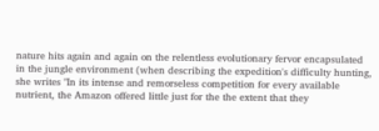nature hits again and again on the relentless evolutionary fervor encapsulated in the jungle environment (when describing the expedition's difficulty hunting, she writes "In its intense and remorseless competition for every available nutrient, the Amazon offered little just for the the extent that they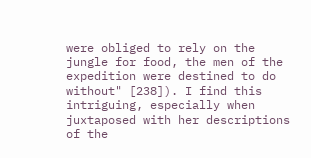were obliged to rely on the jungle for food, the men of the expedition were destined to do without" [238]). I find this intriguing, especially when juxtaposed with her descriptions of the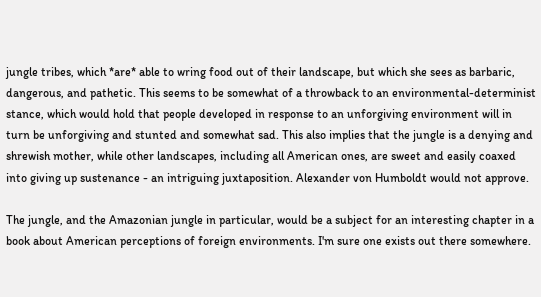jungle tribes, which *are* able to wring food out of their landscape, but which she sees as barbaric, dangerous, and pathetic. This seems to be somewhat of a throwback to an environmental-determinist stance, which would hold that people developed in response to an unforgiving environment will in turn be unforgiving and stunted and somewhat sad. This also implies that the jungle is a denying and shrewish mother, while other landscapes, including all American ones, are sweet and easily coaxed into giving up sustenance - an intriguing juxtaposition. Alexander von Humboldt would not approve.

The jungle, and the Amazonian jungle in particular, would be a subject for an interesting chapter in a book about American perceptions of foreign environments. I'm sure one exists out there somewhere.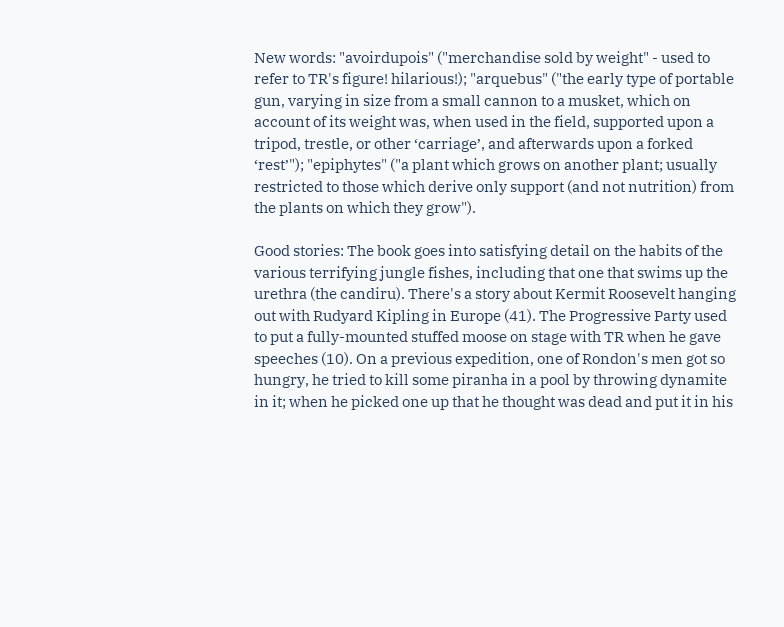New words: "avoirdupois" ("merchandise sold by weight" - used to refer to TR's figure! hilarious!); "arquebus" ("the early type of portable gun, varying in size from a small cannon to a musket, which on account of its weight was, when used in the field, supported upon a tripod, trestle, or other ‘carriage’, and afterwards upon a forked ‘rest’"); "epiphytes" ("a plant which grows on another plant; usually restricted to those which derive only support (and not nutrition) from the plants on which they grow").

Good stories: The book goes into satisfying detail on the habits of the various terrifying jungle fishes, including that one that swims up the urethra (the candiru). There's a story about Kermit Roosevelt hanging out with Rudyard Kipling in Europe (41). The Progressive Party used to put a fully-mounted stuffed moose on stage with TR when he gave speeches (10). On a previous expedition, one of Rondon's men got so hungry, he tried to kill some piranha in a pool by throwing dynamite in it; when he picked one up that he thought was dead and put it in his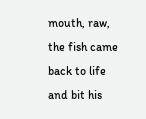mouth, raw, the fish came back to life and bit his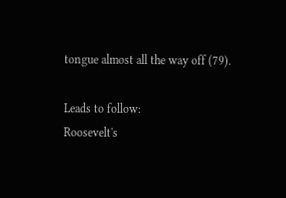tongue almost all the way off (79).

Leads to follow:
Roosevelt's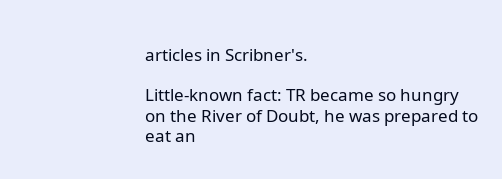articles in Scribner's.

Little-known fact: TR became so hungry on the River of Doubt, he was prepared to eat an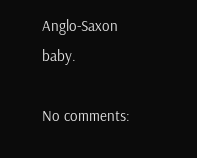Anglo-Saxon baby.

No comments: